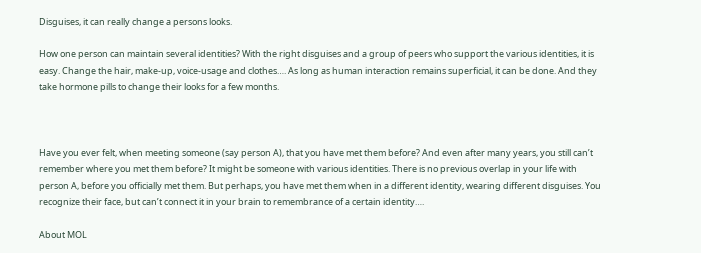Disguises, it can really change a persons looks.

How one person can maintain several identities? With the right disguises and a group of peers who support the various identities, it is easy. Change the hair, make-up, voice-usage and clothes…. As long as human interaction remains superficial, it can be done. And they take hormone pills to change their looks for a few months.



Have you ever felt, when meeting someone (say person A), that you have met them before? And even after many years, you still can’t remember where you met them before? It might be someone with various identities. There is no previous overlap in your life with person A, before you officially met them. But perhaps, you have met them when in a different identity, wearing different disguises. You recognize their face, but can’t connect it in your brain to remembrance of a certain identity….

About MOL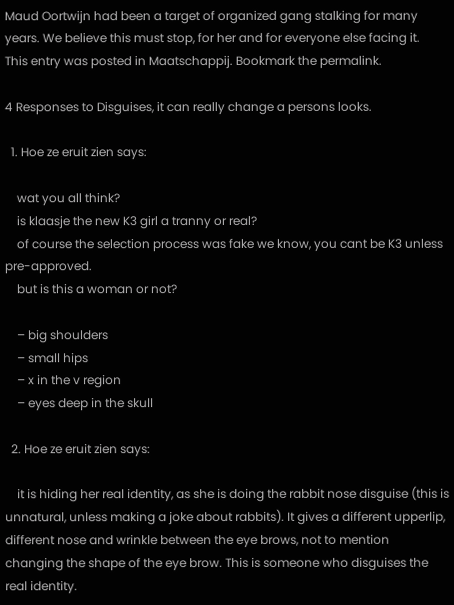Maud Oortwijn had been a target of organized gang stalking for many years. We believe this must stop, for her and for everyone else facing it.
This entry was posted in Maatschappij. Bookmark the permalink.

4 Responses to Disguises, it can really change a persons looks.

  1. Hoe ze eruit zien says:

    wat you all think?
    is klaasje the new K3 girl a tranny or real?
    of course the selection process was fake we know, you cant be K3 unless pre-approved.
    but is this a woman or not?

    – big shoulders
    – small hips
    – x in the v region
    – eyes deep in the skull

  2. Hoe ze eruit zien says:

    it is hiding her real identity, as she is doing the rabbit nose disguise (this is unnatural, unless making a joke about rabbits). It gives a different upperlip, different nose and wrinkle between the eye brows, not to mention changing the shape of the eye brow. This is someone who disguises the real identity.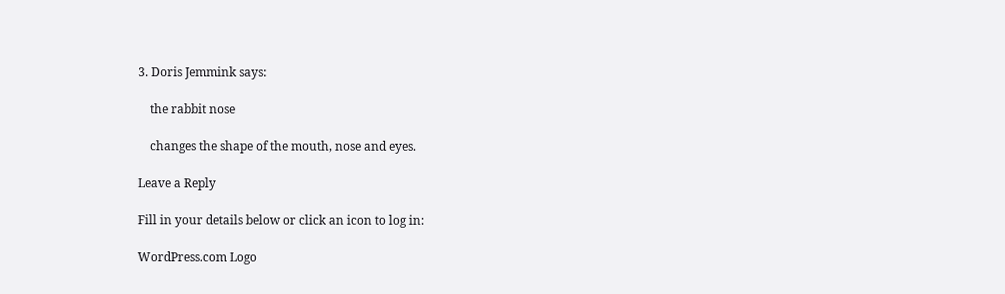3. Doris Jemmink says:

    the rabbit nose

    changes the shape of the mouth, nose and eyes.

Leave a Reply

Fill in your details below or click an icon to log in:

WordPress.com Logo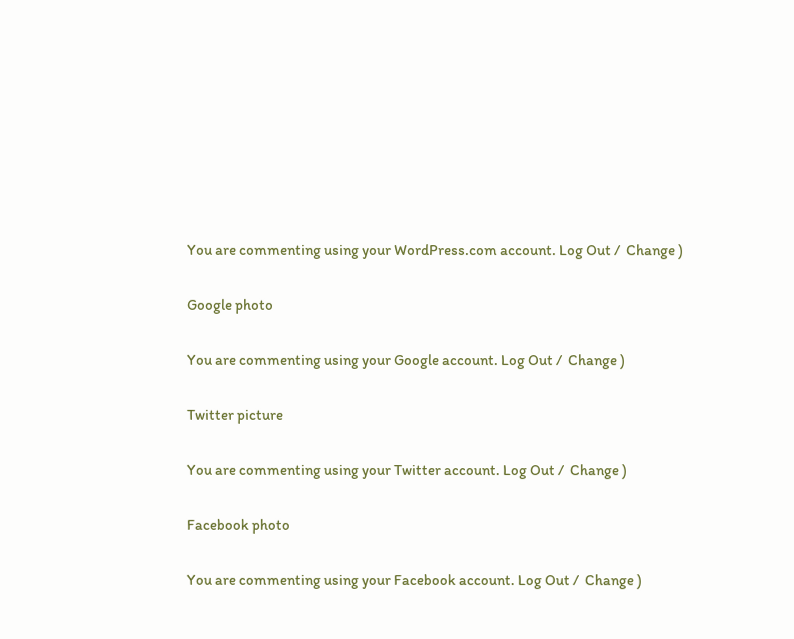You are commenting using your WordPress.com account. Log Out /  Change )

Google photo

You are commenting using your Google account. Log Out /  Change )

Twitter picture

You are commenting using your Twitter account. Log Out /  Change )

Facebook photo

You are commenting using your Facebook account. Log Out /  Change )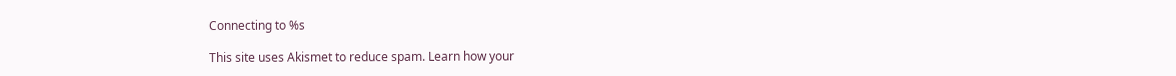Connecting to %s

This site uses Akismet to reduce spam. Learn how your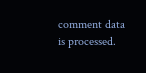comment data is processed.